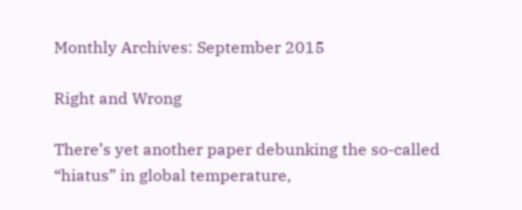Monthly Archives: September 2015

Right and Wrong

There’s yet another paper debunking the so-called “hiatus” in global temperature,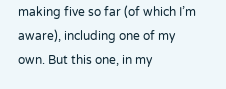making five so far (of which I’m aware), including one of my own. But this one, in my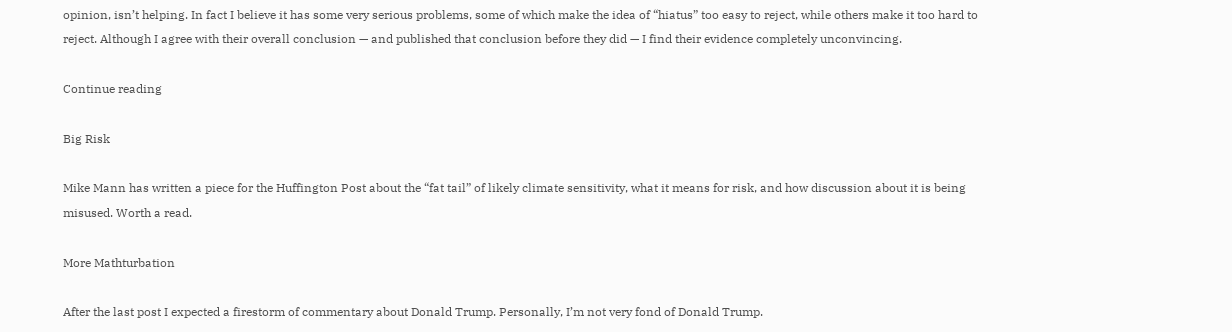opinion, isn’t helping. In fact I believe it has some very serious problems, some of which make the idea of “hiatus” too easy to reject, while others make it too hard to reject. Although I agree with their overall conclusion — and published that conclusion before they did — I find their evidence completely unconvincing.

Continue reading

Big Risk

Mike Mann has written a piece for the Huffington Post about the “fat tail” of likely climate sensitivity, what it means for risk, and how discussion about it is being misused. Worth a read.

More Mathturbation

After the last post I expected a firestorm of commentary about Donald Trump. Personally, I’m not very fond of Donald Trump.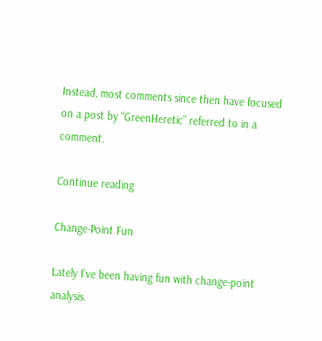Instead, most comments since then have focused on a post by “GreenHeretic” referred to in a comment.

Continue reading

Change-Point Fun

Lately I’ve been having fun with change-point analysis.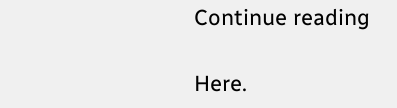Continue reading

Here.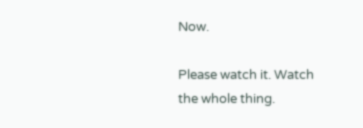Now.

Please watch it. Watch the whole thing.